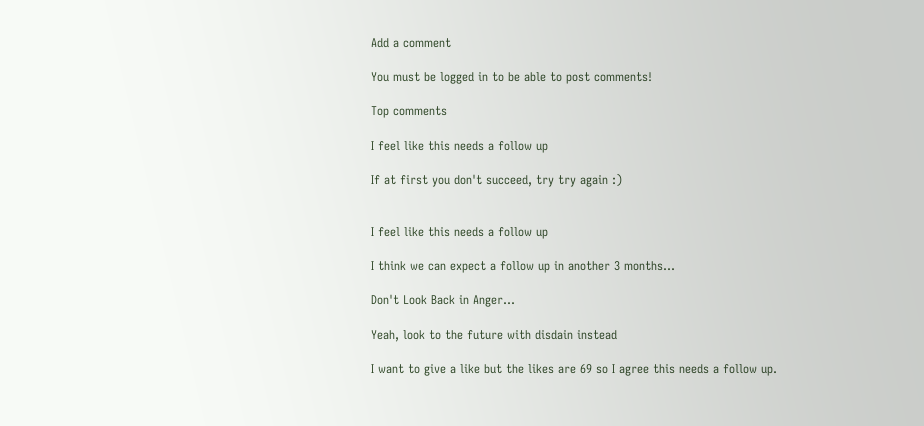Add a comment

You must be logged in to be able to post comments!

Top comments

I feel like this needs a follow up

If at first you don't succeed, try try again :)


I feel like this needs a follow up

I think we can expect a follow up in another 3 months...

Don't Look Back in Anger...

Yeah, look to the future with disdain instead

I want to give a like but the likes are 69 so I agree this needs a follow up.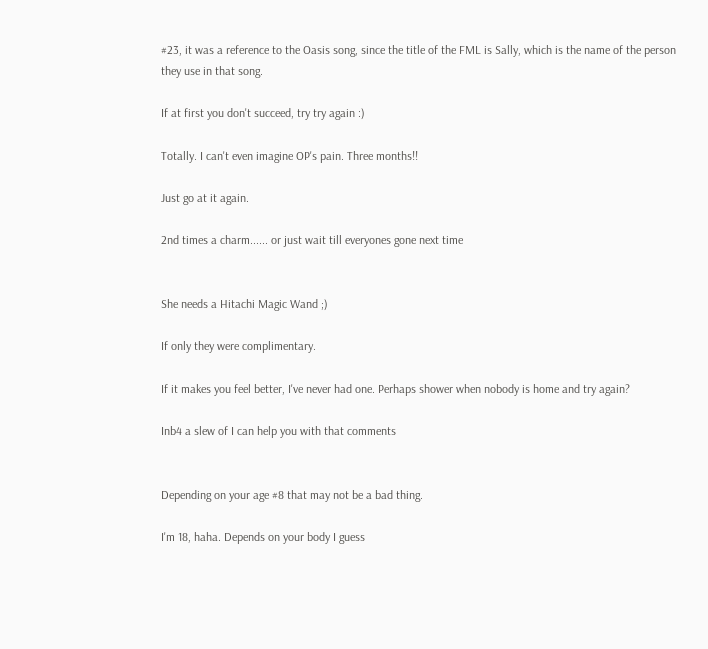#23, it was a reference to the Oasis song, since the title of the FML is Sally, which is the name of the person they use in that song.

If at first you don't succeed, try try again :)

Totally. I can't even imagine OP's pain. Three months!!

Just go at it again.

2nd times a charm...... or just wait till everyones gone next time


She needs a Hitachi Magic Wand ;)

If only they were complimentary.

If it makes you feel better, I've never had one. Perhaps shower when nobody is home and try again?

Inb4 a slew of I can help you with that comments


Depending on your age #8 that may not be a bad thing.

I'm 18, haha. Depends on your body I guess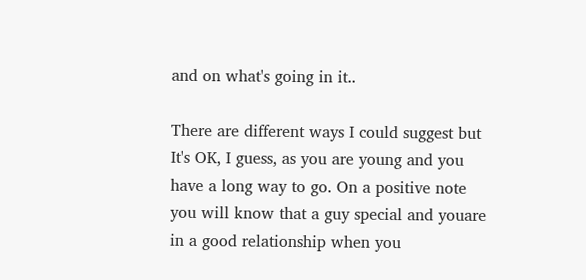and on what's going in it..

There are different ways I could suggest but It's OK, I guess, as you are young and you have a long way to go. On a positive note you will know that a guy special and youare in a good relationship when you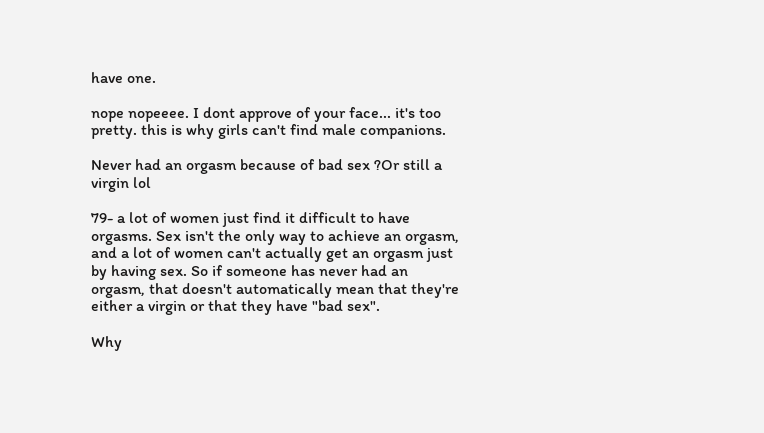have one.

nope nopeeee. I dont approve of your face... it's too pretty. this is why girls can't find male companions.

Never had an orgasm because of bad sex ?Or still a virgin lol

79- a lot of women just find it difficult to have orgasms. Sex isn't the only way to achieve an orgasm, and a lot of women can't actually get an orgasm just by having sex. So if someone has never had an orgasm, that doesn't automatically mean that they're either a virgin or that they have "bad sex".

Why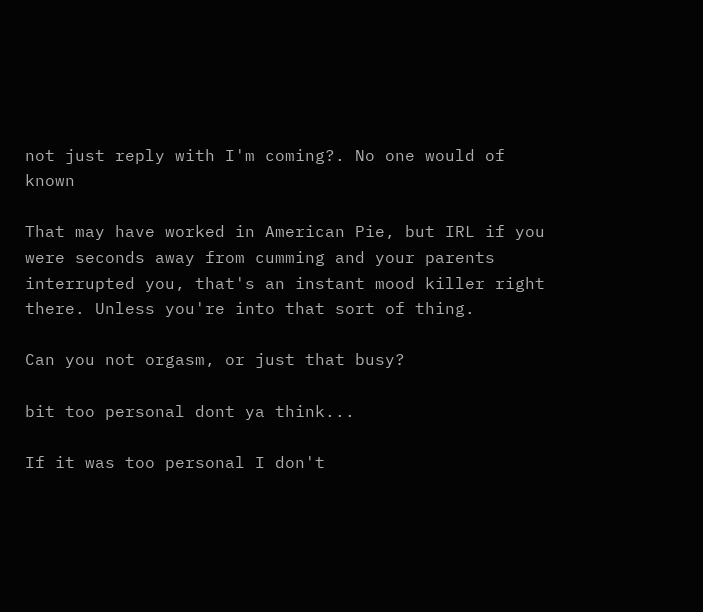not just reply with I'm coming?. No one would of known

That may have worked in American Pie, but IRL if you were seconds away from cumming and your parents interrupted you, that's an instant mood killer right there. Unless you're into that sort of thing.

Can you not orgasm, or just that busy?

bit too personal dont ya think...

If it was too personal I don't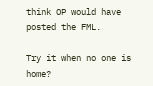think OP would have posted the FML.

Try it when no one is home?